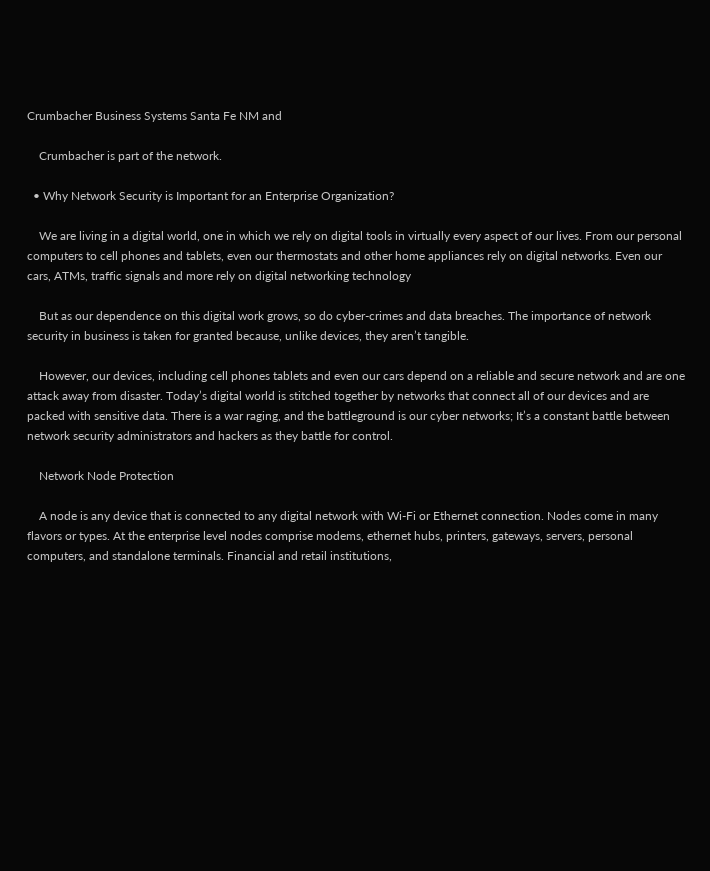Crumbacher Business Systems Santa Fe NM and

    Crumbacher is part of the network.

  • Why Network Security is Important for an Enterprise Organization?

    We are living in a digital world, one in which we rely on digital tools in virtually every aspect of our lives. From our personal computers to cell phones and tablets, even our thermostats and other home appliances rely on digital networks. Even our cars, ATMs, traffic signals and more rely on digital networking technology

    But as our dependence on this digital work grows, so do cyber-crimes and data breaches. The importance of network security in business is taken for granted because, unlike devices, they aren’t tangible.

    However, our devices, including cell phones tablets and even our cars depend on a reliable and secure network and are one attack away from disaster. Today’s digital world is stitched together by networks that connect all of our devices and are packed with sensitive data. There is a war raging, and the battleground is our cyber networks; It’s a constant battle between network security administrators and hackers as they battle for control.

    Network Node Protection

    A node is any device that is connected to any digital network with Wi-Fi or Ethernet connection. Nodes come in many flavors or types. At the enterprise level nodes comprise modems, ethernet hubs, printers, gateways, servers, personal computers, and standalone terminals. Financial and retail institutions,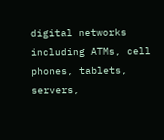digital networks including ATMs, cell phones, tablets, servers,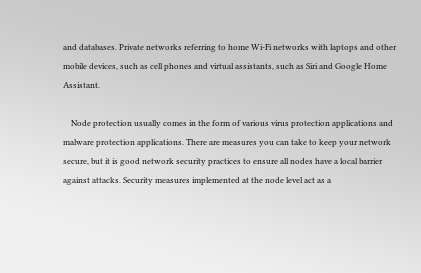and databases. Private networks referring to home Wi-Fi networks with laptops and other mobile devices, such as cell phones and virtual assistants, such as Siri and Google Home Assistant.

    Node protection usually comes in the form of various virus protection applications and malware protection applications. There are measures you can take to keep your network secure, but it is good network security practices to ensure all nodes have a local barrier against attacks. Security measures implemented at the node level act as a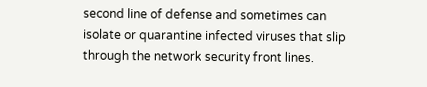second line of defense and sometimes can isolate or quarantine infected viruses that slip through the network security front lines.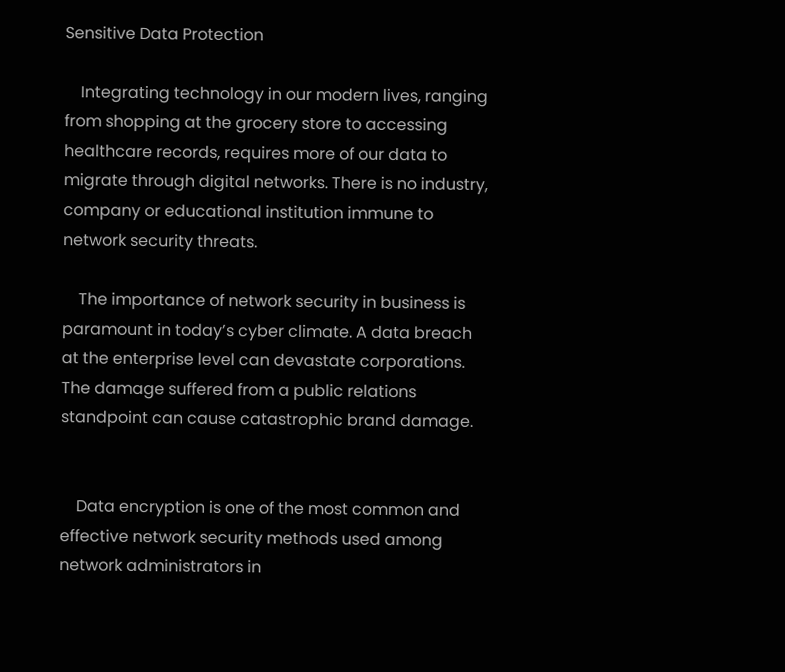Sensitive Data Protection

    Integrating technology in our modern lives, ranging from shopping at the grocery store to accessing healthcare records, requires more of our data to migrate through digital networks. There is no industry, company or educational institution immune to network security threats.

    The importance of network security in business is paramount in today’s cyber climate. A data breach at the enterprise level can devastate corporations. The damage suffered from a public relations standpoint can cause catastrophic brand damage.


    Data encryption is one of the most common and effective network security methods used among network administrators in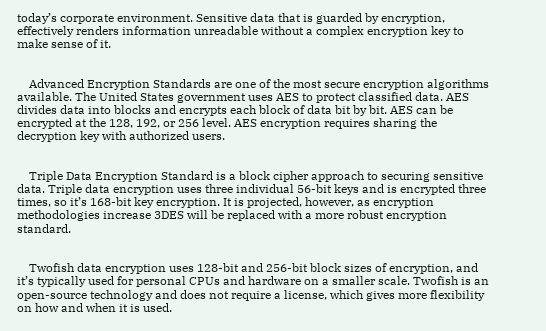today’s corporate environment. Sensitive data that is guarded by encryption, effectively renders information unreadable without a complex encryption key to make sense of it.


    Advanced Encryption Standards are one of the most secure encryption algorithms available. The United States government uses AES to protect classified data. AES divides data into blocks and encrypts each block of data bit by bit. AES can be encrypted at the 128, 192, or 256 level. AES encryption requires sharing the decryption key with authorized users.


    Triple Data Encryption Standard is a block cipher approach to securing sensitive data. Triple data encryption uses three individual 56-bit keys and is encrypted three times, so it’s 168-bit key encryption. It is projected, however, as encryption methodologies increase 3DES will be replaced with a more robust encryption standard.


    Twofish data encryption uses 128-bit and 256-bit block sizes of encryption, and it’s typically used for personal CPUs and hardware on a smaller scale. Twofish is an open-source technology and does not require a license, which gives more flexibility on how and when it is used.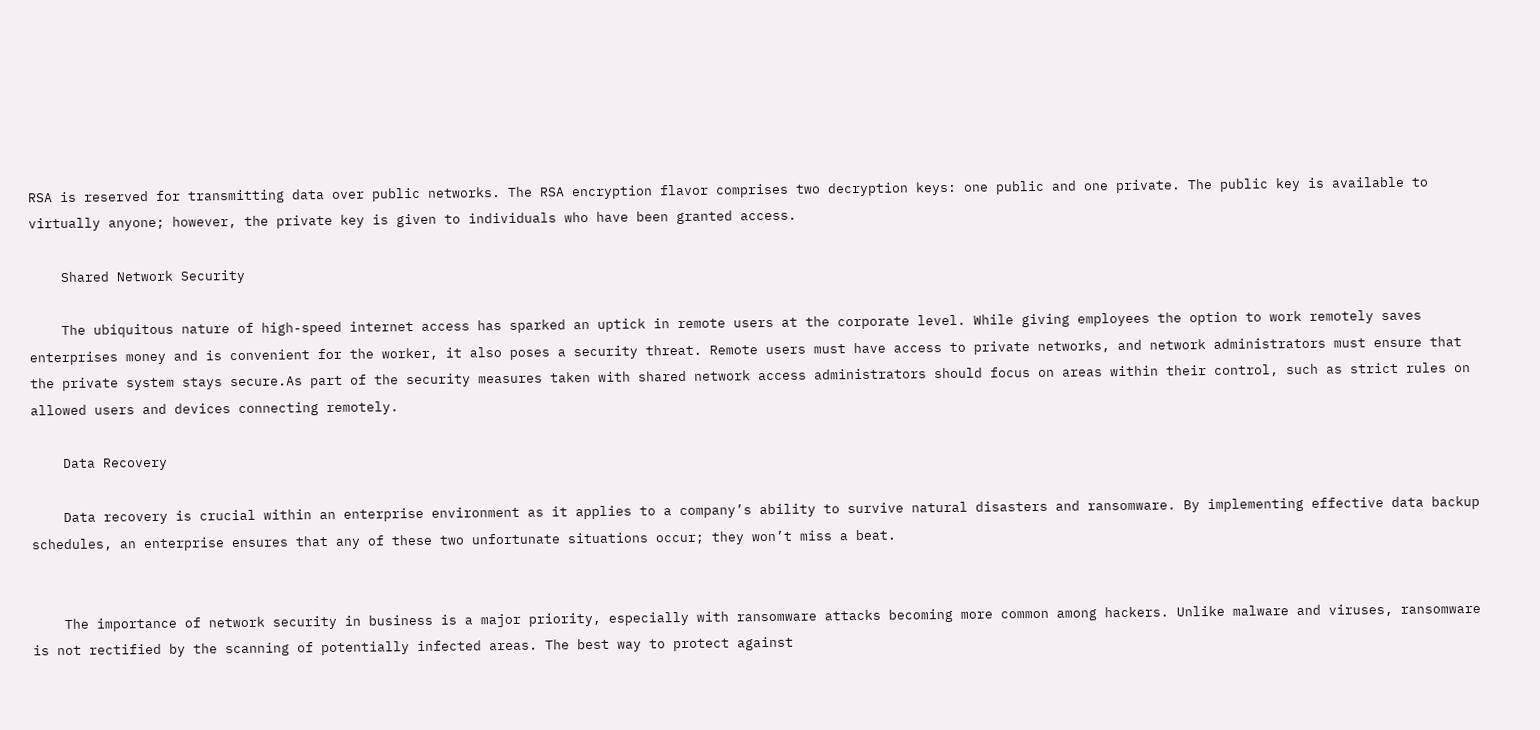RSA is reserved for transmitting data over public networks. The RSA encryption flavor comprises two decryption keys: one public and one private. The public key is available to virtually anyone; however, the private key is given to individuals who have been granted access.

    Shared Network Security

    The ubiquitous nature of high-speed internet access has sparked an uptick in remote users at the corporate level. While giving employees the option to work remotely saves enterprises money and is convenient for the worker, it also poses a security threat. Remote users must have access to private networks, and network administrators must ensure that the private system stays secure.As part of the security measures taken with shared network access administrators should focus on areas within their control, such as strict rules on allowed users and devices connecting remotely.

    Data Recovery

    Data recovery is crucial within an enterprise environment as it applies to a company’s ability to survive natural disasters and ransomware. By implementing effective data backup schedules, an enterprise ensures that any of these two unfortunate situations occur; they won’t miss a beat.


    The importance of network security in business is a major priority, especially with ransomware attacks becoming more common among hackers. Unlike malware and viruses, ransomware is not rectified by the scanning of potentially infected areas. The best way to protect against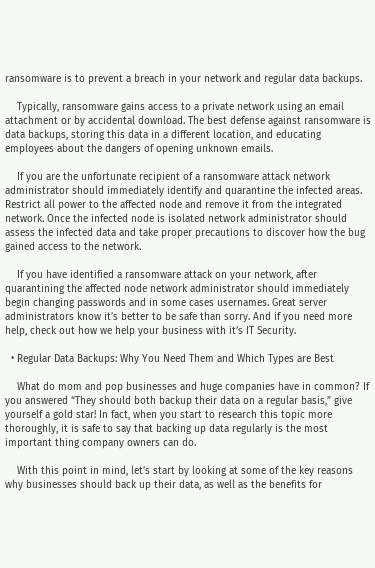ransomware is to prevent a breach in your network and regular data backups.

    Typically, ransomware gains access to a private network using an email attachment or by accidental download. The best defense against ransomware is data backups, storing this data in a different location, and educating employees about the dangers of opening unknown emails.

    If you are the unfortunate recipient of a ransomware attack network administrator should immediately identify and quarantine the infected areas. Restrict all power to the affected node and remove it from the integrated network. Once the infected node is isolated network administrator should assess the infected data and take proper precautions to discover how the bug gained access to the network.

    If you have identified a ransomware attack on your network, after quarantining the affected node network administrator should immediately begin changing passwords and in some cases usernames. Great server administrators know it’s better to be safe than sorry. And if you need more help, check out how we help your business with it’s IT Security.

  • Regular Data Backups: Why You Need Them and Which Types are Best

    What do mom and pop businesses and huge companies have in common? If you answered “They should both backup their data on a regular basis,” give yourself a gold star! In fact, when you start to research this topic more thoroughly, it is safe to say that backing up data regularly is the most important thing company owners can do.

    With this point in mind, let’s start by looking at some of the key reasons why businesses should back up their data, as well as the benefits for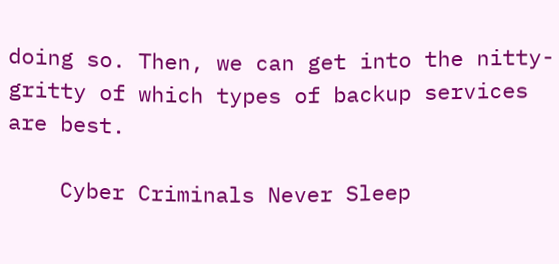doing so. Then, we can get into the nitty-gritty of which types of backup services are best.

    Cyber Criminals Never Sleep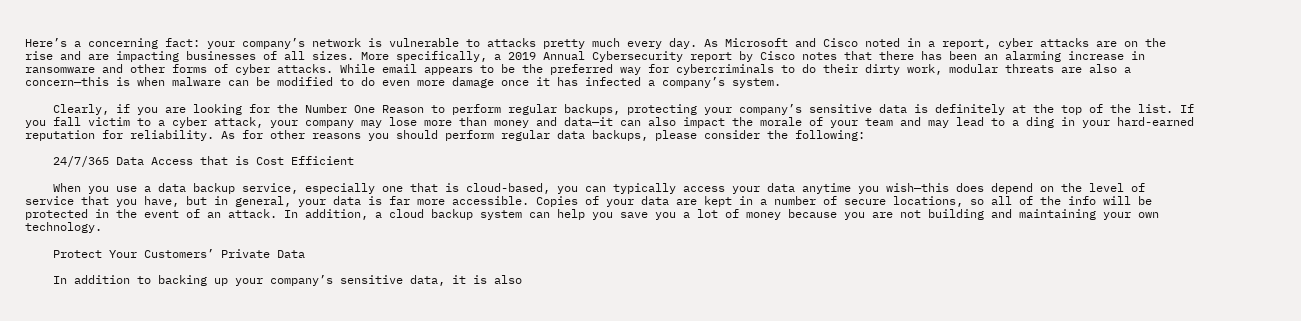Here’s a concerning fact: your company’s network is vulnerable to attacks pretty much every day. As Microsoft and Cisco noted in a report, cyber attacks are on the rise and are impacting businesses of all sizes. More specifically, a 2019 Annual Cybersecurity report by Cisco notes that there has been an alarming increase in ransomware and other forms of cyber attacks. While email appears to be the preferred way for cybercriminals to do their dirty work, modular threats are also a concern—this is when malware can be modified to do even more damage once it has infected a company’s system.

    Clearly, if you are looking for the Number One Reason to perform regular backups, protecting your company’s sensitive data is definitely at the top of the list. If you fall victim to a cyber attack, your company may lose more than money and data—it can also impact the morale of your team and may lead to a ding in your hard-earned reputation for reliability. As for other reasons you should perform regular data backups, please consider the following:

    24/7/365 Data Access that is Cost Efficient

    When you use a data backup service, especially one that is cloud-based, you can typically access your data anytime you wish—this does depend on the level of service that you have, but in general, your data is far more accessible. Copies of your data are kept in a number of secure locations, so all of the info will be protected in the event of an attack. In addition, a cloud backup system can help you save you a lot of money because you are not building and maintaining your own technology.

    Protect Your Customers’ Private Data

    In addition to backing up your company’s sensitive data, it is also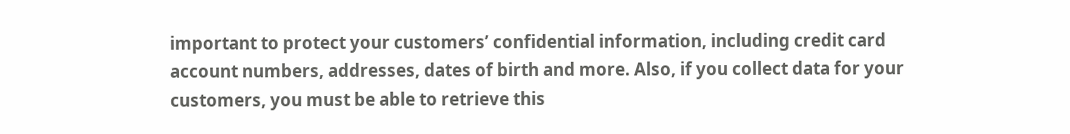important to protect your customers’ confidential information, including credit card account numbers, addresses, dates of birth and more. Also, if you collect data for your customers, you must be able to retrieve this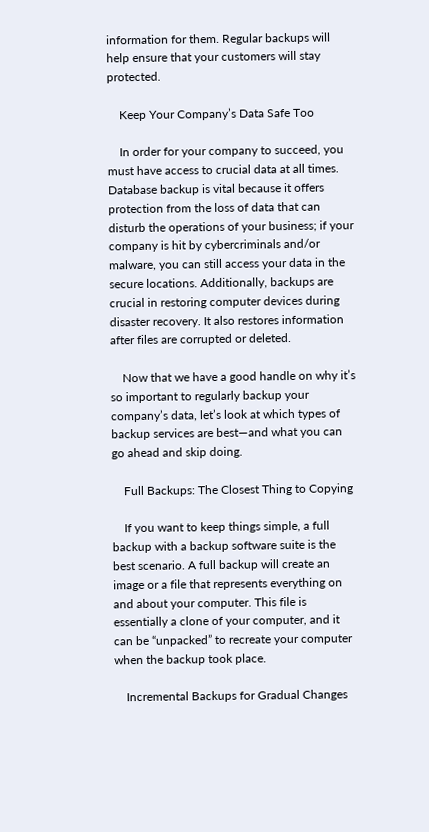information for them. Regular backups will help ensure that your customers will stay protected.

    Keep Your Company’s Data Safe Too

    In order for your company to succeed, you must have access to crucial data at all times. Database backup is vital because it offers protection from the loss of data that can disturb the operations of your business; if your company is hit by cybercriminals and/or malware, you can still access your data in the secure locations. Additionally, backups are crucial in restoring computer devices during disaster recovery. It also restores information after files are corrupted or deleted.

    Now that we have a good handle on why it’s so important to regularly backup your company’s data, let’s look at which types of backup services are best—and what you can go ahead and skip doing.

    Full Backups: The Closest Thing to Copying

    If you want to keep things simple, a full backup with a backup software suite is the best scenario. A full backup will create an image or a file that represents everything on and about your computer. This file is essentially a clone of your computer, and it can be “unpacked” to recreate your computer when the backup took place.

    Incremental Backups for Gradual Changes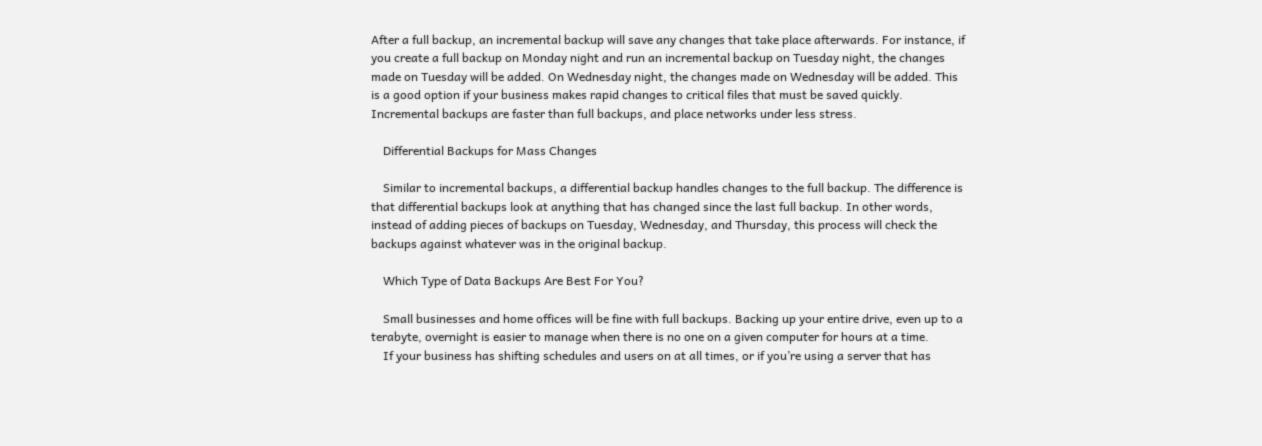After a full backup, an incremental backup will save any changes that take place afterwards. For instance, if you create a full backup on Monday night and run an incremental backup on Tuesday night, the changes made on Tuesday will be added. On Wednesday night, the changes made on Wednesday will be added. This is a good option if your business makes rapid changes to critical files that must be saved quickly. Incremental backups are faster than full backups, and place networks under less stress.

    Differential Backups for Mass Changes

    Similar to incremental backups, a differential backup handles changes to the full backup. The difference is that differential backups look at anything that has changed since the last full backup. In other words, instead of adding pieces of backups on Tuesday, Wednesday, and Thursday, this process will check the backups against whatever was in the original backup.

    Which Type of Data Backups Are Best For You?

    Small businesses and home offices will be fine with full backups. Backing up your entire drive, even up to a terabyte, overnight is easier to manage when there is no one on a given computer for hours at a time.
    If your business has shifting schedules and users on at all times, or if you’re using a server that has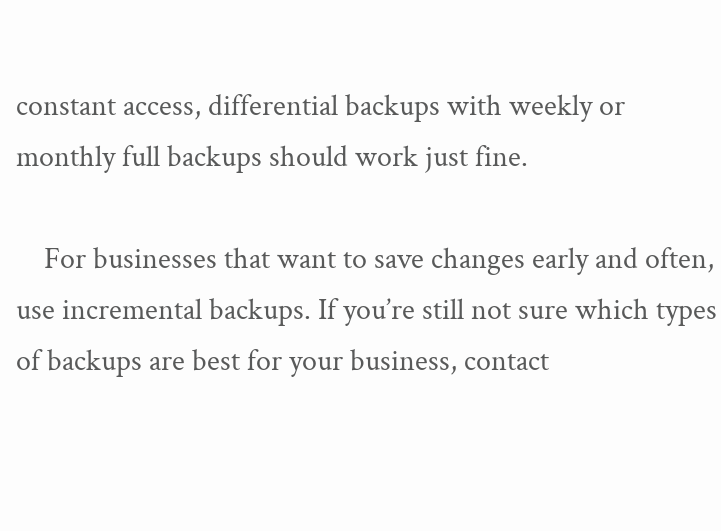constant access, differential backups with weekly or monthly full backups should work just fine.

    For businesses that want to save changes early and often, use incremental backups. If you’re still not sure which types of backups are best for your business, contact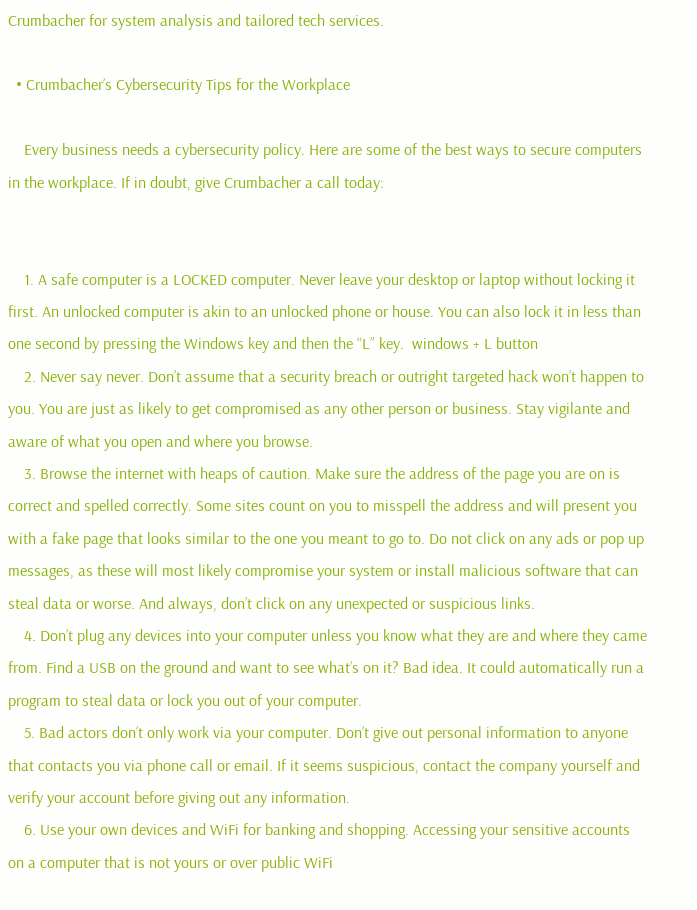Crumbacher for system analysis and tailored tech services.

  • Crumbacher’s Cybersecurity Tips for the Workplace

    Every business needs a cybersecurity policy. Here are some of the best ways to secure computers in the workplace. If in doubt, give Crumbacher a call today:


    1. A safe computer is a LOCKED computer. Never leave your desktop or laptop without locking it first. An unlocked computer is akin to an unlocked phone or house. You can also lock it in less than one second by pressing the Windows key and then the “L” key.  windows + L button
    2. Never say never. Don’t assume that a security breach or outright targeted hack won’t happen to you. You are just as likely to get compromised as any other person or business. Stay vigilante and aware of what you open and where you browse.
    3. Browse the internet with heaps of caution. Make sure the address of the page you are on is correct and spelled correctly. Some sites count on you to misspell the address and will present you with a fake page that looks similar to the one you meant to go to. Do not click on any ads or pop up messages, as these will most likely compromise your system or install malicious software that can steal data or worse. And always, don’t click on any unexpected or suspicious links.
    4. Don’t plug any devices into your computer unless you know what they are and where they came from. Find a USB on the ground and want to see what’s on it? Bad idea. It could automatically run a program to steal data or lock you out of your computer.
    5. Bad actors don’t only work via your computer. Don’t give out personal information to anyone that contacts you via phone call or email. If it seems suspicious, contact the company yourself and verify your account before giving out any information.
    6. Use your own devices and WiFi for banking and shopping. Accessing your sensitive accounts on a computer that is not yours or over public WiFi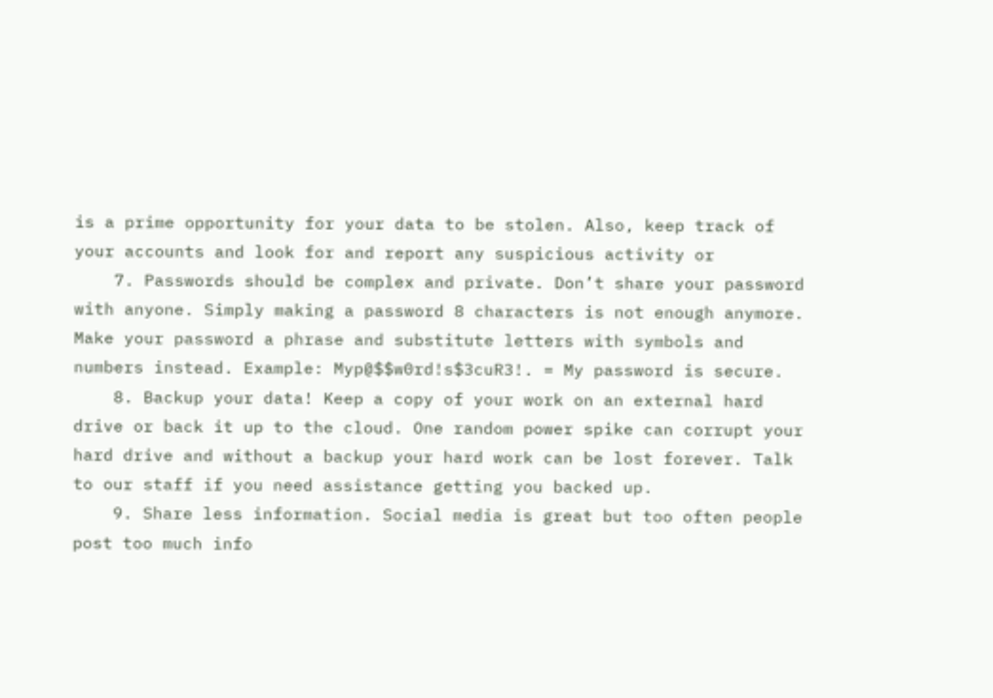is a prime opportunity for your data to be stolen. Also, keep track of your accounts and look for and report any suspicious activity or
    7. Passwords should be complex and private. Don’t share your password with anyone. Simply making a password 8 characters is not enough anymore. Make your password a phrase and substitute letters with symbols and numbers instead. Example: Myp@$$w0rd!s$3cuR3!. = My password is secure.
    8. Backup your data! Keep a copy of your work on an external hard drive or back it up to the cloud. One random power spike can corrupt your hard drive and without a backup your hard work can be lost forever. Talk to our staff if you need assistance getting you backed up.
    9. Share less information. Social media is great but too often people post too much info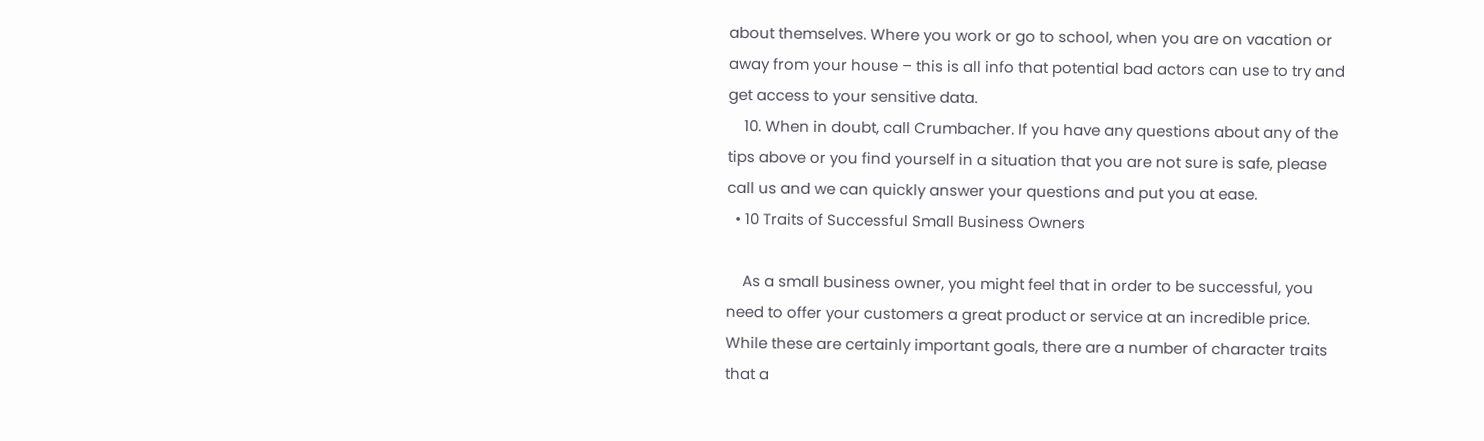about themselves. Where you work or go to school, when you are on vacation or away from your house – this is all info that potential bad actors can use to try and get access to your sensitive data.
    10. When in doubt, call Crumbacher. If you have any questions about any of the tips above or you find yourself in a situation that you are not sure is safe, please call us and we can quickly answer your questions and put you at ease.
  • 10 Traits of Successful Small Business Owners

    As a small business owner, you might feel that in order to be successful, you need to offer your customers a great product or service at an incredible price. While these are certainly important goals, there are a number of character traits that a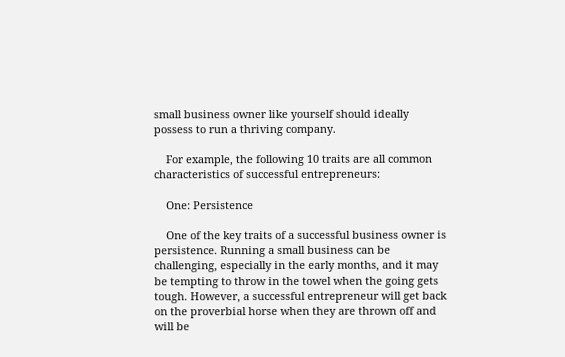small business owner like yourself should ideally possess to run a thriving company.

    For example, the following 10 traits are all common characteristics of successful entrepreneurs:

    One: Persistence

    One of the key traits of a successful business owner is persistence. Running a small business can be challenging, especially in the early months, and it may be tempting to throw in the towel when the going gets tough. However, a successful entrepreneur will get back on the proverbial horse when they are thrown off and will be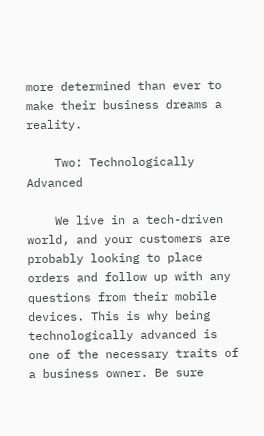more determined than ever to make their business dreams a reality.

    Two: Technologically Advanced

    We live in a tech-driven world, and your customers are probably looking to place orders and follow up with any questions from their mobile devices. This is why being technologically advanced is one of the necessary traits of a business owner. Be sure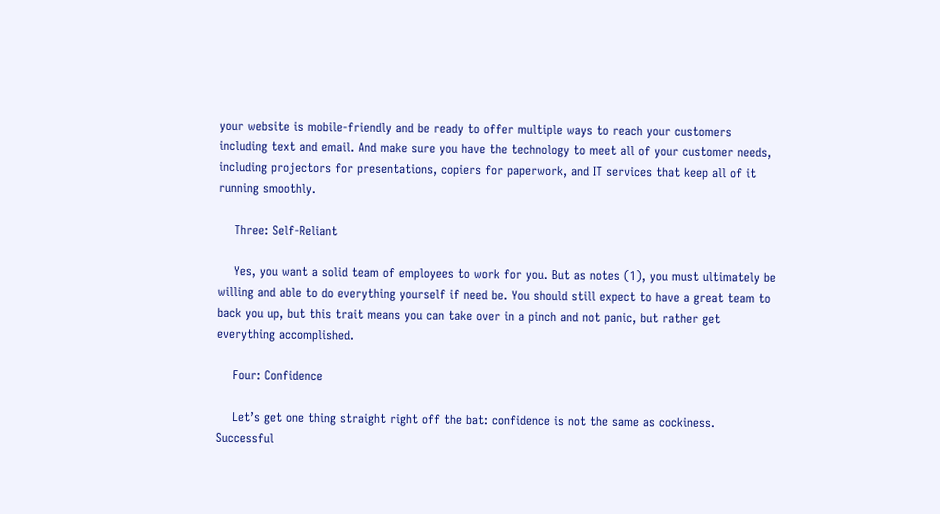your website is mobile-friendly and be ready to offer multiple ways to reach your customers including text and email. And make sure you have the technology to meet all of your customer needs, including projectors for presentations, copiers for paperwork, and IT services that keep all of it running smoothly.

    Three: Self-Reliant

    Yes, you want a solid team of employees to work for you. But as notes (1), you must ultimately be willing and able to do everything yourself if need be. You should still expect to have a great team to back you up, but this trait means you can take over in a pinch and not panic, but rather get everything accomplished.

    Four: Confidence

    Let’s get one thing straight right off the bat: confidence is not the same as cockiness. Successful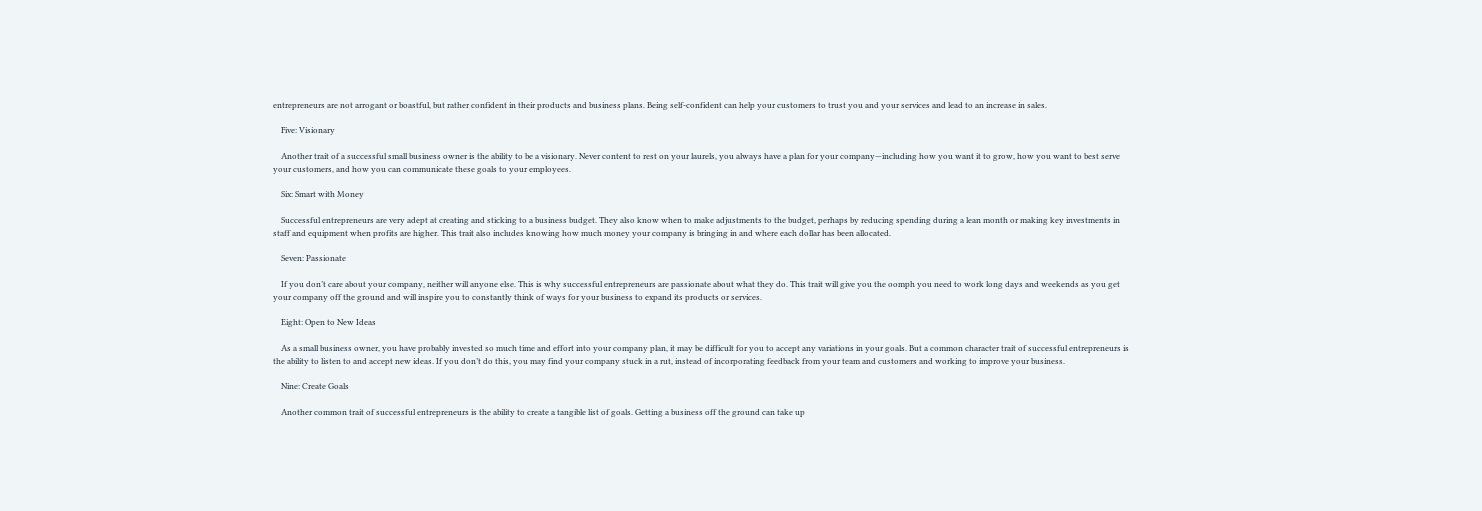entrepreneurs are not arrogant or boastful, but rather confident in their products and business plans. Being self-confident can help your customers to trust you and your services and lead to an increase in sales.

    Five: Visionary

    Another trait of a successful small business owner is the ability to be a visionary. Never content to rest on your laurels, you always have a plan for your company—including how you want it to grow, how you want to best serve your customers, and how you can communicate these goals to your employees.

    Six: Smart with Money

    Successful entrepreneurs are very adept at creating and sticking to a business budget. They also know when to make adjustments to the budget, perhaps by reducing spending during a lean month or making key investments in staff and equipment when profits are higher. This trait also includes knowing how much money your company is bringing in and where each dollar has been allocated.

    Seven: Passionate

    If you don’t care about your company, neither will anyone else. This is why successful entrepreneurs are passionate about what they do. This trait will give you the oomph you need to work long days and weekends as you get your company off the ground and will inspire you to constantly think of ways for your business to expand its products or services.

    Eight: Open to New Ideas

    As a small business owner, you have probably invested so much time and effort into your company plan, it may be difficult for you to accept any variations in your goals. But a common character trait of successful entrepreneurs is the ability to listen to and accept new ideas. If you don’t do this, you may find your company stuck in a rut, instead of incorporating feedback from your team and customers and working to improve your business.

    Nine: Create Goals

    Another common trait of successful entrepreneurs is the ability to create a tangible list of goals. Getting a business off the ground can take up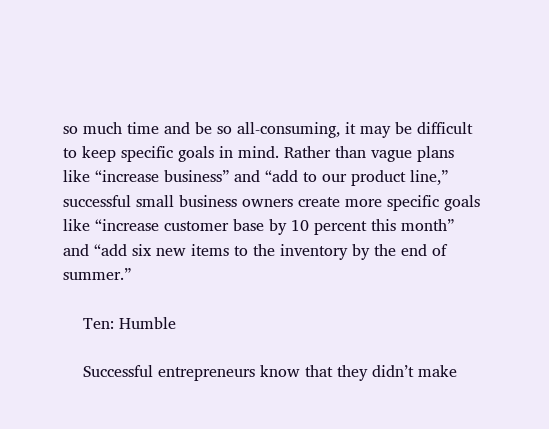so much time and be so all-consuming, it may be difficult to keep specific goals in mind. Rather than vague plans like “increase business” and “add to our product line,” successful small business owners create more specific goals like “increase customer base by 10 percent this month” and “add six new items to the inventory by the end of summer.”

    Ten: Humble

    Successful entrepreneurs know that they didn’t make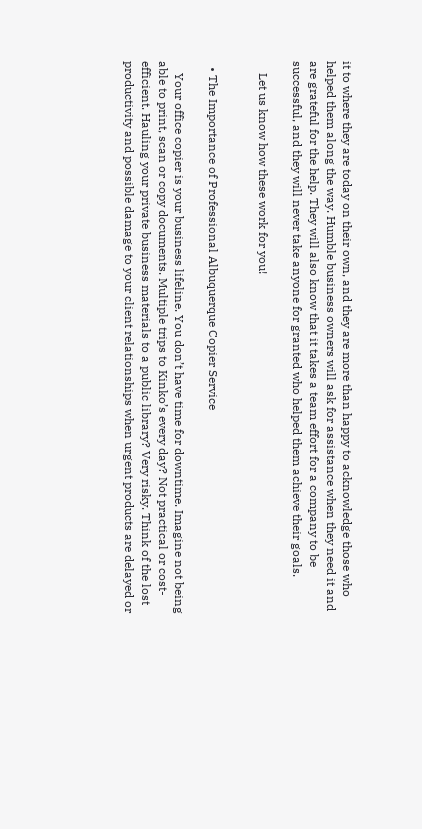it to where they are today on their own, and they are more than happy to acknowledge those who helped them along the way. Humble business owners will ask for assistance when they need it and are grateful for the help. They will also know that it takes a team effort for a company to be successful, and they will never take anyone for granted who helped them achieve their goals.

    Let us know how these work for you!


  • The Importance of Professional Albuquerque Copier Service

    Your office copier is your business lifeline. You don’t have time for downtime. Imagine not being able to print, scan or copy documents. Multiple trips to Kinko’s every day? Not practical or cost-efficient. Hauling your private business materials to a public library? Very risky. Think of the lost productivity and possible damage to your client relationships when urgent products are delayed or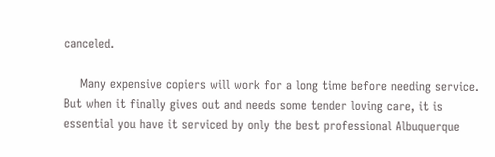canceled.

    Many expensive copiers will work for a long time before needing service. But when it finally gives out and needs some tender loving care, it is essential you have it serviced by only the best professional Albuquerque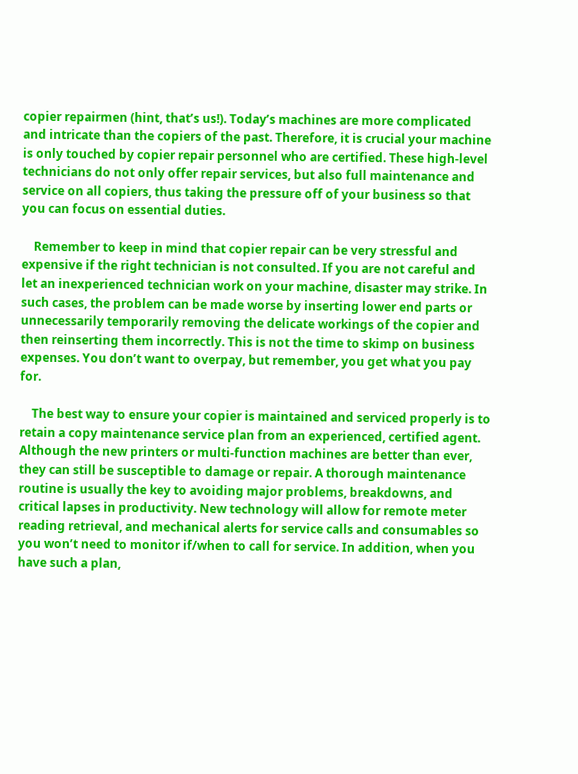copier repairmen (hint, that’s us!). Today’s machines are more complicated and intricate than the copiers of the past. Therefore, it is crucial your machine is only touched by copier repair personnel who are certified. These high-level technicians do not only offer repair services, but also full maintenance and service on all copiers, thus taking the pressure off of your business so that you can focus on essential duties.

    Remember to keep in mind that copier repair can be very stressful and expensive if the right technician is not consulted. If you are not careful and let an inexperienced technician work on your machine, disaster may strike. In such cases, the problem can be made worse by inserting lower end parts or unnecessarily temporarily removing the delicate workings of the copier and then reinserting them incorrectly. This is not the time to skimp on business expenses. You don’t want to overpay, but remember, you get what you pay for.

    The best way to ensure your copier is maintained and serviced properly is to retain a copy maintenance service plan from an experienced, certified agent. Although the new printers or multi-function machines are better than ever, they can still be susceptible to damage or repair. A thorough maintenance routine is usually the key to avoiding major problems, breakdowns, and critical lapses in productivity. New technology will allow for remote meter reading retrieval, and mechanical alerts for service calls and consumables so you won’t need to monitor if/when to call for service. In addition, when you have such a plan,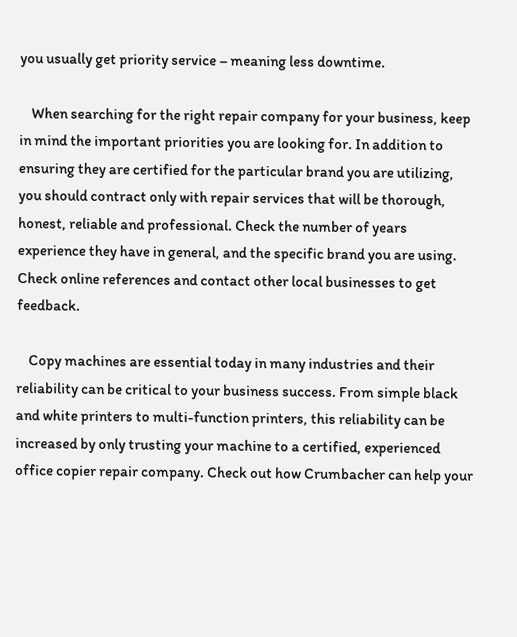you usually get priority service – meaning less downtime.

    When searching for the right repair company for your business, keep in mind the important priorities you are looking for. In addition to ensuring they are certified for the particular brand you are utilizing, you should contract only with repair services that will be thorough, honest, reliable and professional. Check the number of years experience they have in general, and the specific brand you are using. Check online references and contact other local businesses to get feedback.

    Copy machines are essential today in many industries and their reliability can be critical to your business success. From simple black and white printers to multi-function printers, this reliability can be increased by only trusting your machine to a certified, experienced office copier repair company. Check out how Crumbacher can help your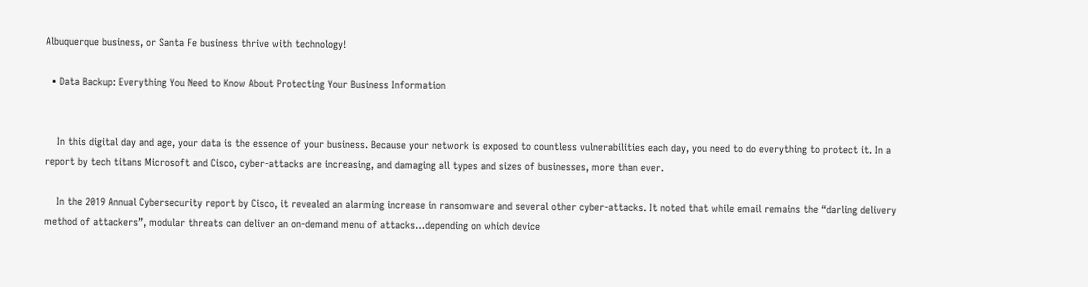Albuquerque business, or Santa Fe business thrive with technology!

  • Data Backup: Everything You Need to Know About Protecting Your Business Information


    In this digital day and age, your data is the essence of your business. Because your network is exposed to countless vulnerabilities each day, you need to do everything to protect it. In a report by tech titans Microsoft and Cisco, cyber-attacks are increasing, and damaging all types and sizes of businesses, more than ever.

    In the 2019 Annual Cybersecurity report by Cisco, it revealed an alarming increase in ransomware and several other cyber-attacks. It noted that while email remains the “darling delivery method of attackers”, modular threats can deliver an on-demand menu of attacks…depending on which device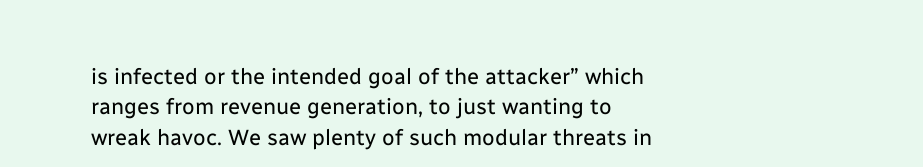is infected or the intended goal of the attacker” which ranges from revenue generation, to just wanting to wreak havoc. We saw plenty of such modular threats in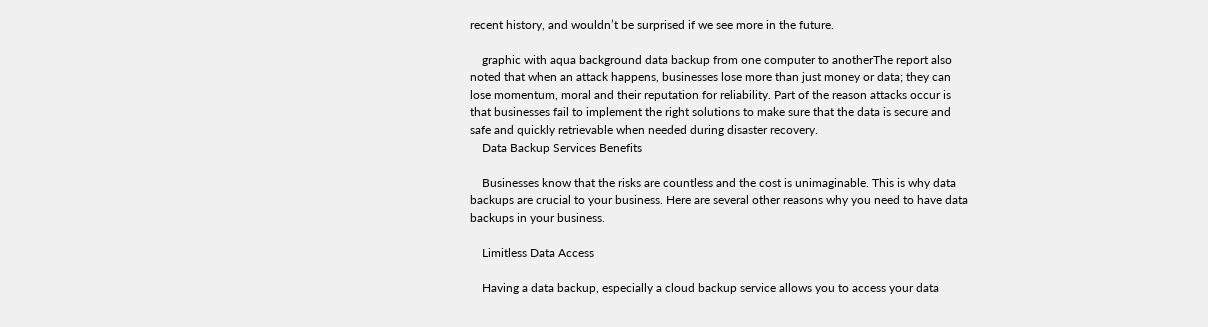recent history, and wouldn’t be surprised if we see more in the future.

    graphic with aqua background data backup from one computer to anotherThe report also noted that when an attack happens, businesses lose more than just money or data; they can lose momentum, moral and their reputation for reliability. Part of the reason attacks occur is that businesses fail to implement the right solutions to make sure that the data is secure and safe and quickly retrievable when needed during disaster recovery.
    Data Backup Services Benefits

    Businesses know that the risks are countless and the cost is unimaginable. This is why data backups are crucial to your business. Here are several other reasons why you need to have data backups in your business.

    Limitless Data Access

    Having a data backup, especially a cloud backup service allows you to access your data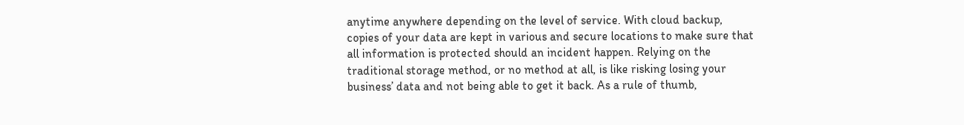anytime anywhere depending on the level of service. With cloud backup, copies of your data are kept in various and secure locations to make sure that all information is protected should an incident happen. Relying on the traditional storage method, or no method at all, is like risking losing your business’ data and not being able to get it back. As a rule of thumb,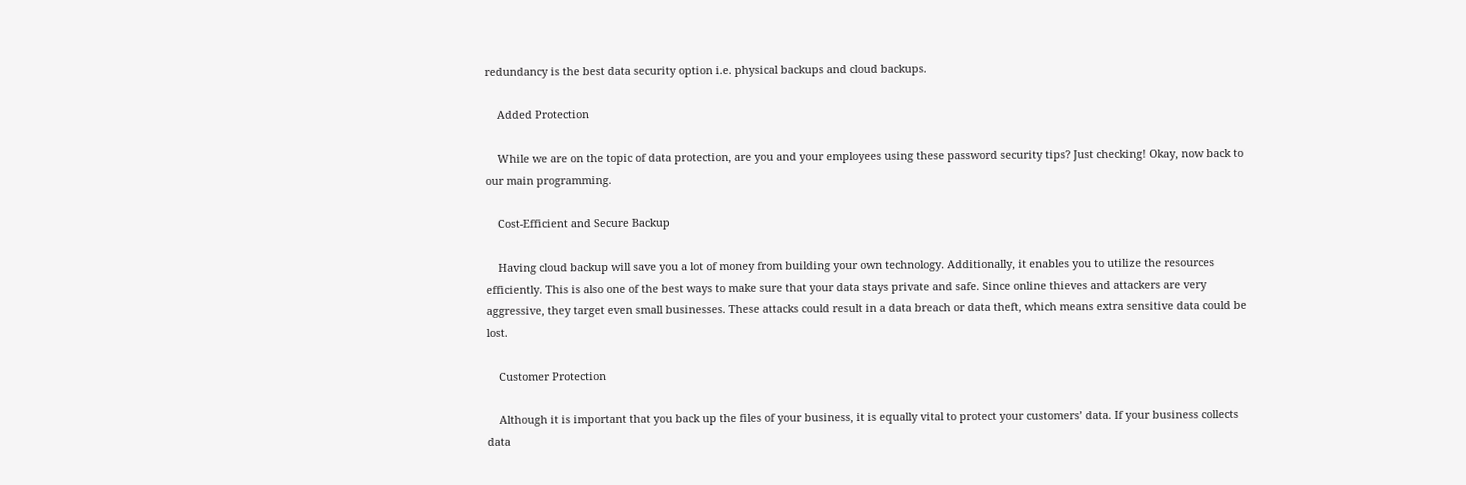redundancy is the best data security option i.e. physical backups and cloud backups.

    Added Protection

    While we are on the topic of data protection, are you and your employees using these password security tips? Just checking! Okay, now back to our main programming.

    Cost-Efficient and Secure Backup

    Having cloud backup will save you a lot of money from building your own technology. Additionally, it enables you to utilize the resources efficiently. This is also one of the best ways to make sure that your data stays private and safe. Since online thieves and attackers are very aggressive, they target even small businesses. These attacks could result in a data breach or data theft, which means extra sensitive data could be lost.

    Customer Protection

    Although it is important that you back up the files of your business, it is equally vital to protect your customers’ data. If your business collects data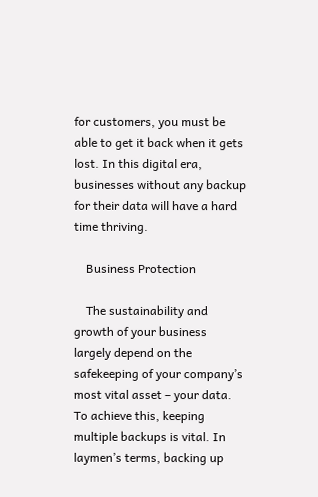for customers, you must be able to get it back when it gets lost. In this digital era, businesses without any backup for their data will have a hard time thriving.

    Business Protection

    The sustainability and growth of your business largely depend on the safekeeping of your company’s most vital asset – your data. To achieve this, keeping multiple backups is vital. In laymen’s terms, backing up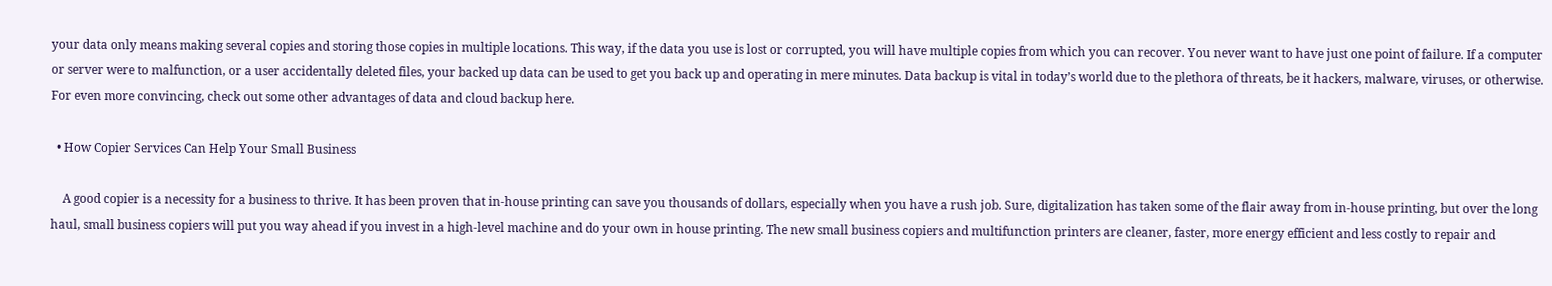your data only means making several copies and storing those copies in multiple locations. This way, if the data you use is lost or corrupted, you will have multiple copies from which you can recover. You never want to have just one point of failure. If a computer or server were to malfunction, or a user accidentally deleted files, your backed up data can be used to get you back up and operating in mere minutes. Data backup is vital in today’s world due to the plethora of threats, be it hackers, malware, viruses, or otherwise. For even more convincing, check out some other advantages of data and cloud backup here.

  • How Copier Services Can Help Your Small Business

    A good copier is a necessity for a business to thrive. It has been proven that in-house printing can save you thousands of dollars, especially when you have a rush job. Sure, digitalization has taken some of the flair away from in-house printing, but over the long haul, small business copiers will put you way ahead if you invest in a high-level machine and do your own in house printing. The new small business copiers and multifunction printers are cleaner, faster, more energy efficient and less costly to repair and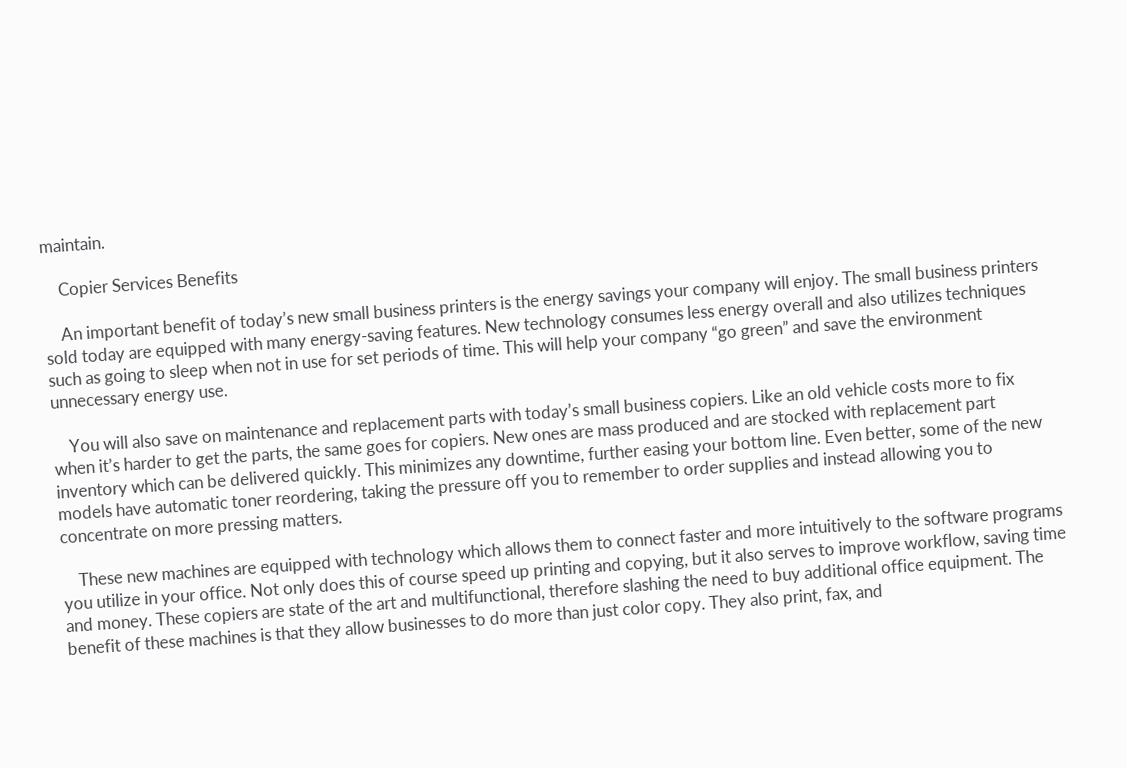maintain.

    Copier Services Benefits

    An important benefit of today’s new small business printers is the energy savings your company will enjoy. The small business printers sold today are equipped with many energy-saving features. New technology consumes less energy overall and also utilizes techniques such as going to sleep when not in use for set periods of time. This will help your company “go green” and save the environment unnecessary energy use.

    You will also save on maintenance and replacement parts with today’s small business copiers. Like an old vehicle costs more to fix when it’s harder to get the parts, the same goes for copiers. New ones are mass produced and are stocked with replacement part inventory which can be delivered quickly. This minimizes any downtime, further easing your bottom line. Even better, some of the new models have automatic toner reordering, taking the pressure off you to remember to order supplies and instead allowing you to concentrate on more pressing matters.

    These new machines are equipped with technology which allows them to connect faster and more intuitively to the software programs you utilize in your office. Not only does this of course speed up printing and copying, but it also serves to improve workflow, saving time and money. These copiers are state of the art and multifunctional, therefore slashing the need to buy additional office equipment. The benefit of these machines is that they allow businesses to do more than just color copy. They also print, fax, and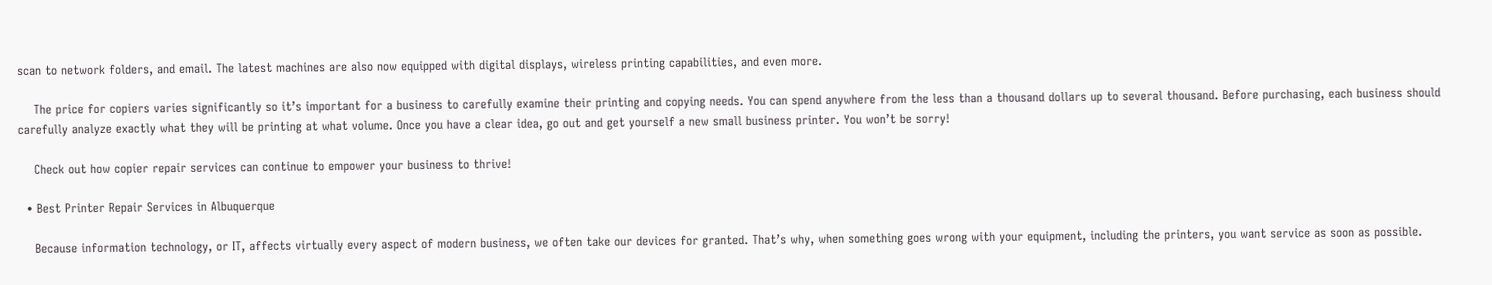scan to network folders, and email. The latest machines are also now equipped with digital displays, wireless printing capabilities, and even more.

    The price for copiers varies significantly so it’s important for a business to carefully examine their printing and copying needs. You can spend anywhere from the less than a thousand dollars up to several thousand. Before purchasing, each business should carefully analyze exactly what they will be printing at what volume. Once you have a clear idea, go out and get yourself a new small business printer. You won’t be sorry!

    Check out how copier repair services can continue to empower your business to thrive!

  • Best Printer Repair Services in Albuquerque

    Because information technology, or IT, affects virtually every aspect of modern business, we often take our devices for granted. That’s why, when something goes wrong with your equipment, including the printers, you want service as soon as possible.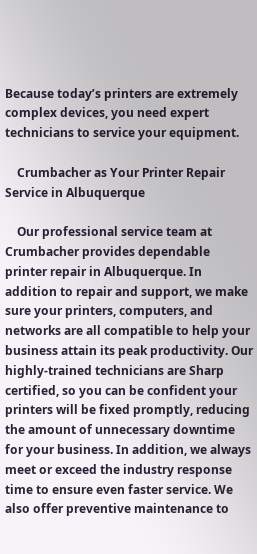Because today’s printers are extremely complex devices, you need expert technicians to service your equipment.

    Crumbacher as Your Printer Repair Service in Albuquerque

    Our professional service team at Crumbacher provides dependable printer repair in Albuquerque. In addition to repair and support, we make sure your printers, computers, and networks are all compatible to help your business attain its peak productivity. Our highly-trained technicians are Sharp certified, so you can be confident your printers will be fixed promptly, reducing the amount of unnecessary downtime for your business. In addition, we always meet or exceed the industry response time to ensure even faster service. We also offer preventive maintenance to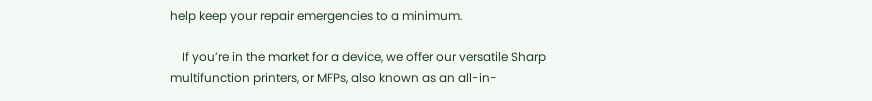help keep your repair emergencies to a minimum.

    If you’re in the market for a device, we offer our versatile Sharp multifunction printers, or MFPs, also known as an all-in-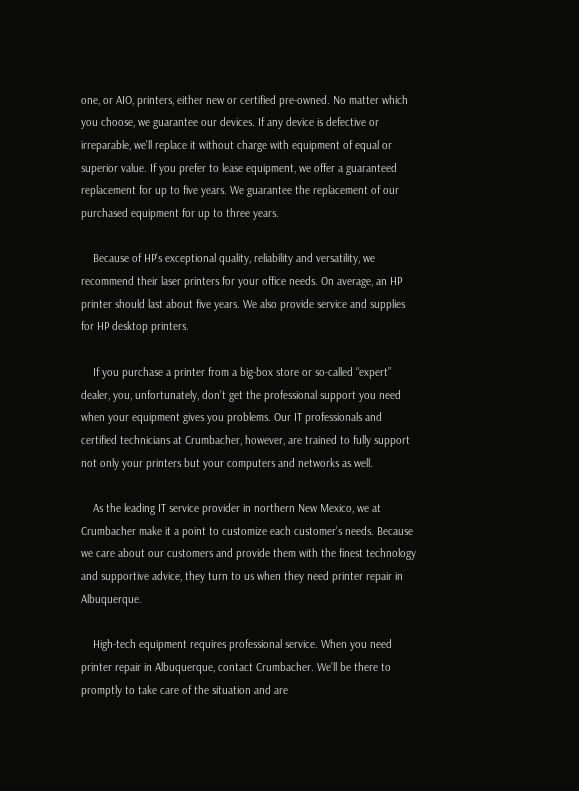one, or AIO, printers, either new or certified pre-owned. No matter which you choose, we guarantee our devices. If any device is defective or irreparable, we’ll replace it without charge with equipment of equal or superior value. If you prefer to lease equipment, we offer a guaranteed replacement for up to five years. We guarantee the replacement of our purchased equipment for up to three years.

    Because of HP’s exceptional quality, reliability and versatility, we recommend their laser printers for your office needs. On average, an HP printer should last about five years. We also provide service and supplies for HP desktop printers.

    If you purchase a printer from a big-box store or so-called “expert” dealer, you, unfortunately, don’t get the professional support you need when your equipment gives you problems. Our IT professionals and certified technicians at Crumbacher, however, are trained to fully support not only your printers but your computers and networks as well.

    As the leading IT service provider in northern New Mexico, we at Crumbacher make it a point to customize each customer’s needs. Because we care about our customers and provide them with the finest technology and supportive advice, they turn to us when they need printer repair in Albuquerque.

    High-tech equipment requires professional service. When you need printer repair in Albuquerque, contact Crumbacher. We’ll be there to promptly to take care of the situation and are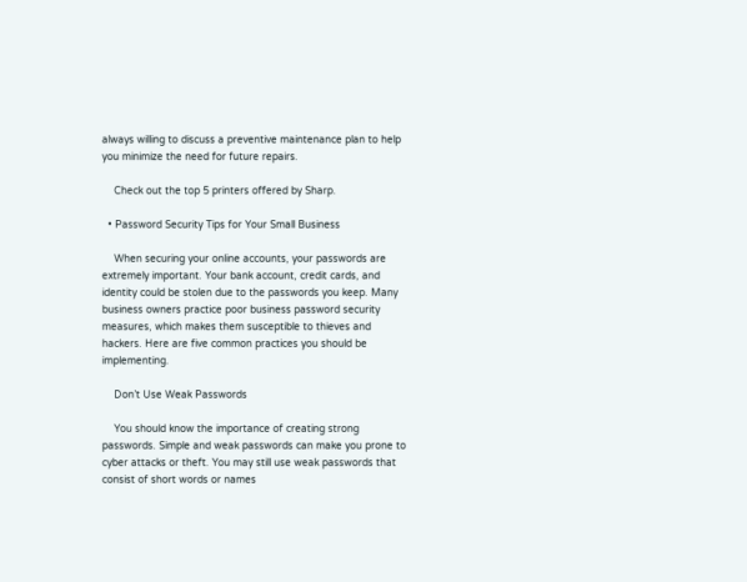always willing to discuss a preventive maintenance plan to help you minimize the need for future repairs.

    Check out the top 5 printers offered by Sharp.

  • Password Security Tips for Your Small Business

    When securing your online accounts, your passwords are extremely important. Your bank account, credit cards, and identity could be stolen due to the passwords you keep. Many business owners practice poor business password security measures, which makes them susceptible to thieves and hackers. Here are five common practices you should be implementing.

    Don’t Use Weak Passwords

    You should know the importance of creating strong passwords. Simple and weak passwords can make you prone to cyber attacks or theft. You may still use weak passwords that consist of short words or names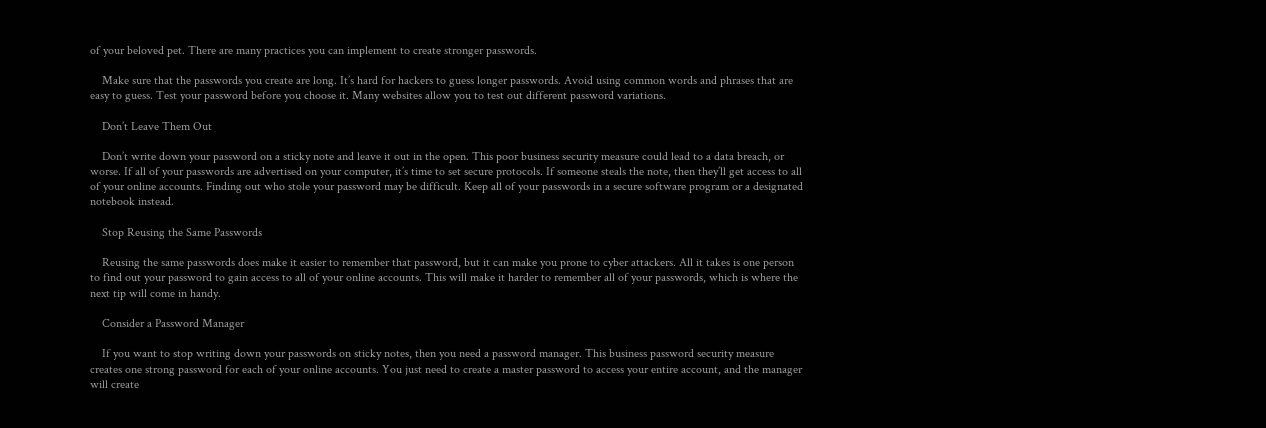of your beloved pet. There are many practices you can implement to create stronger passwords.

    Make sure that the passwords you create are long. It’s hard for hackers to guess longer passwords. Avoid using common words and phrases that are easy to guess. Test your password before you choose it. Many websites allow you to test out different password variations.

    Don’t Leave Them Out

    Don’t write down your password on a sticky note and leave it out in the open. This poor business security measure could lead to a data breach, or worse. If all of your passwords are advertised on your computer, it’s time to set secure protocols. If someone steals the note, then they’ll get access to all of your online accounts. Finding out who stole your password may be difficult. Keep all of your passwords in a secure software program or a designated notebook instead.

    Stop Reusing the Same Passwords

    Reusing the same passwords does make it easier to remember that password, but it can make you prone to cyber attackers. All it takes is one person to find out your password to gain access to all of your online accounts. This will make it harder to remember all of your passwords, which is where the next tip will come in handy.

    Consider a Password Manager

    If you want to stop writing down your passwords on sticky notes, then you need a password manager. This business password security measure creates one strong password for each of your online accounts. You just need to create a master password to access your entire account, and the manager will create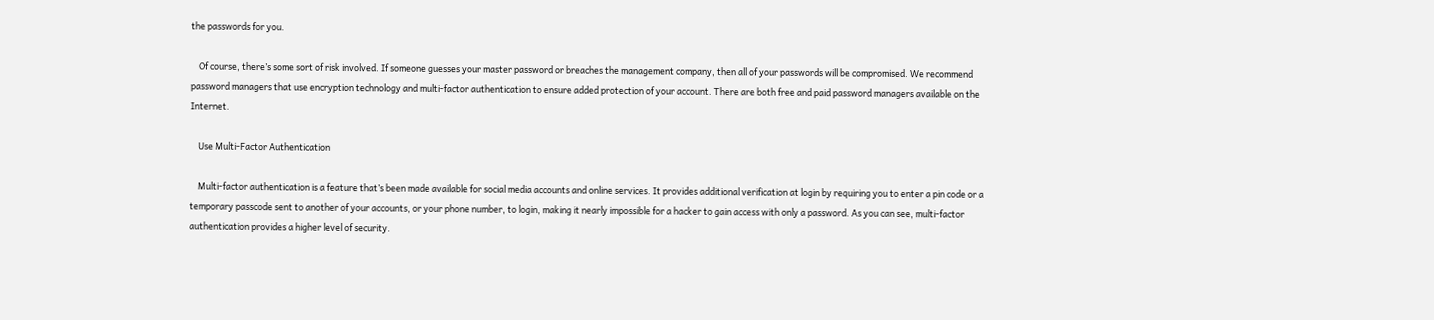the passwords for you.

    Of course, there’s some sort of risk involved. If someone guesses your master password or breaches the management company, then all of your passwords will be compromised. We recommend password managers that use encryption technology and multi-factor authentication to ensure added protection of your account. There are both free and paid password managers available on the Internet.

    Use Multi-Factor Authentication

    Multi-factor authentication is a feature that’s been made available for social media accounts and online services. It provides additional verification at login by requiring you to enter a pin code or a temporary passcode sent to another of your accounts, or your phone number, to login, making it nearly impossible for a hacker to gain access with only a password. As you can see, multi-factor authentication provides a higher level of security.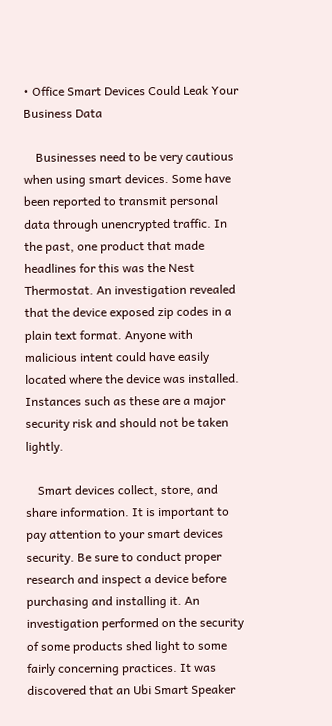• Office Smart Devices Could Leak Your Business Data

    Businesses need to be very cautious when using smart devices. Some have been reported to transmit personal data through unencrypted traffic. In the past, one product that made headlines for this was the Nest Thermostat. An investigation revealed that the device exposed zip codes in a plain text format. Anyone with malicious intent could have easily located where the device was installed. Instances such as these are a major security risk and should not be taken lightly.

    Smart devices collect, store, and share information. It is important to pay attention to your smart devices security. Be sure to conduct proper research and inspect a device before purchasing and installing it. An investigation performed on the security of some products shed light to some fairly concerning practices. It was discovered that an Ubi Smart Speaker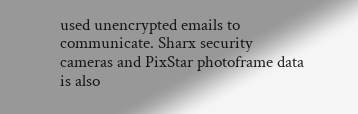used unencrypted emails to communicate. Sharx security cameras and PixStar photoframe data is also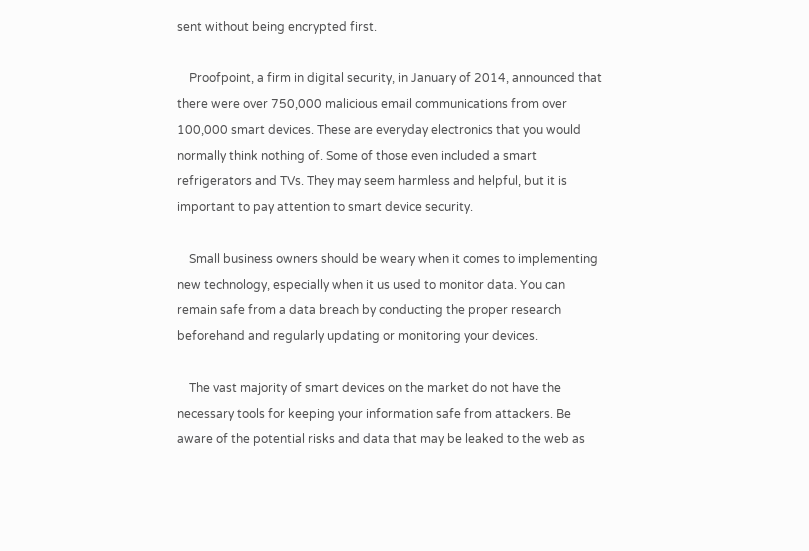sent without being encrypted first.

    Proofpoint, a firm in digital security, in January of 2014, announced that there were over 750,000 malicious email communications from over 100,000 smart devices. These are everyday electronics that you would normally think nothing of. Some of those even included a smart refrigerators and TVs. They may seem harmless and helpful, but it is important to pay attention to smart device security.

    Small business owners should be weary when it comes to implementing new technology, especially when it us used to monitor data. You can remain safe from a data breach by conducting the proper research beforehand and regularly updating or monitoring your devices.

    The vast majority of smart devices on the market do not have the necessary tools for keeping your information safe from attackers. Be aware of the potential risks and data that may be leaked to the web as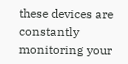these devices are constantly monitoring your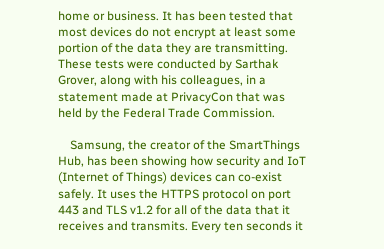home or business. It has been tested that most devices do not encrypt at least some portion of the data they are transmitting. These tests were conducted by Sarthak Grover, along with his colleagues, in a statement made at PrivacyCon that was held by the Federal Trade Commission.

    Samsung, the creator of the SmartThings Hub, has been showing how security and IoT (Internet of Things) devices can co-exist safely. It uses the HTTPS protocol on port 443 and TLS v1.2 for all of the data that it receives and transmits. Every ten seconds it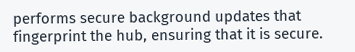performs secure background updates that fingerprint the hub, ensuring that it is secure.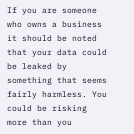If you are someone who owns a business it should be noted that your data could be leaked by something that seems fairly harmless. You could be risking more than you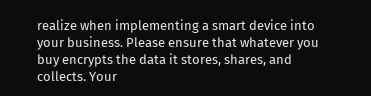realize when implementing a smart device into your business. Please ensure that whatever you buy encrypts the data it stores, shares, and collects. Your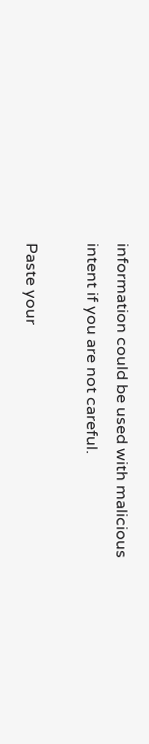information could be used with malicious intent if you are not careful.

Paste your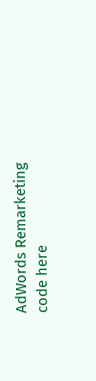AdWords Remarketing code here